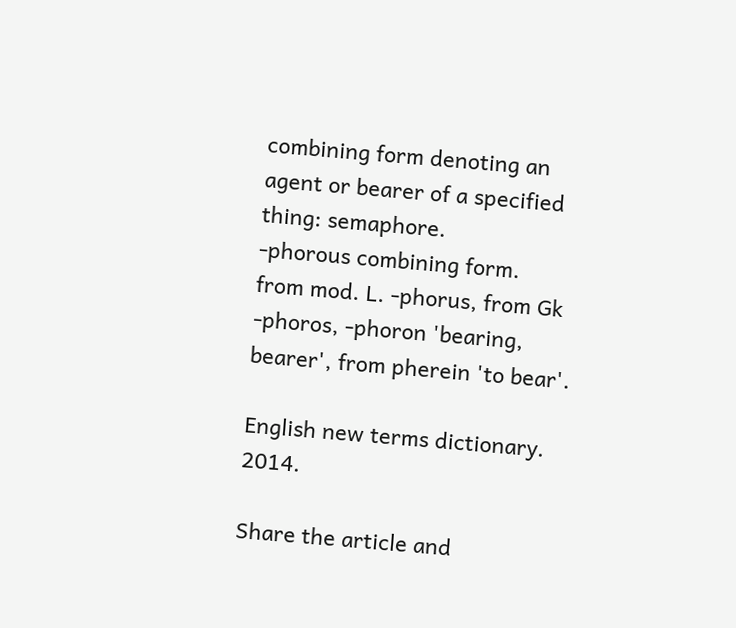combining form denoting an agent or bearer of a specified thing: semaphore.
-phorous combining form.
from mod. L. -phorus, from Gk -phoros, -phoron 'bearing, bearer', from pherein 'to bear'.

English new terms dictionary. 2014.

Share the article and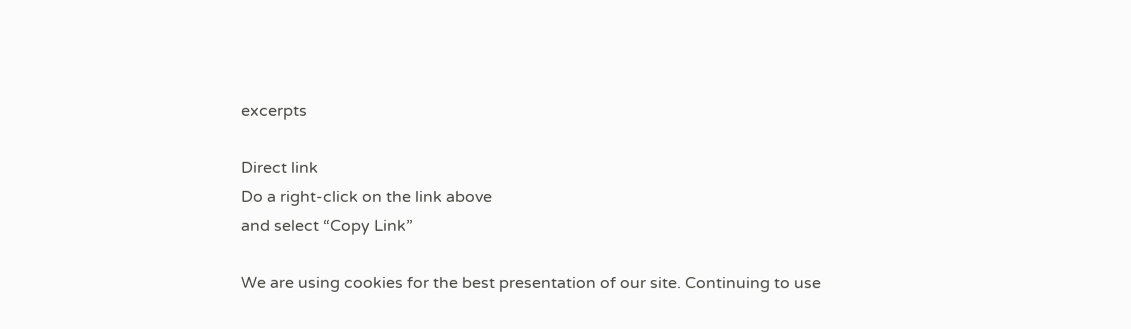excerpts

Direct link
Do a right-click on the link above
and select “Copy Link”

We are using cookies for the best presentation of our site. Continuing to use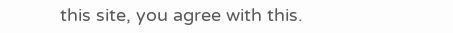this site, you agree with this.